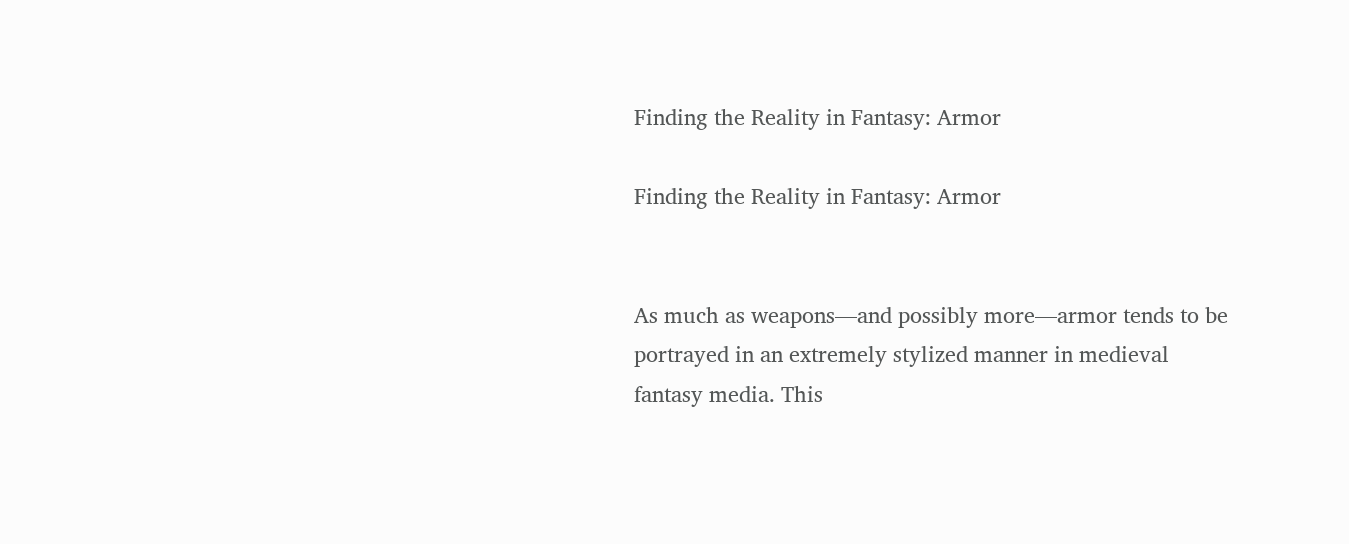Finding the Reality in Fantasy: Armor

Finding the Reality in Fantasy: Armor


As much as weapons—and possibly more—armor tends to be portrayed in an extremely stylized manner in medieval fantasy media. This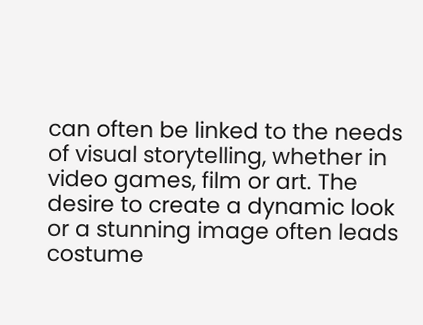can often be linked to the needs of visual storytelling, whether in video games, film or art. The desire to create a dynamic look or a stunning image often leads costume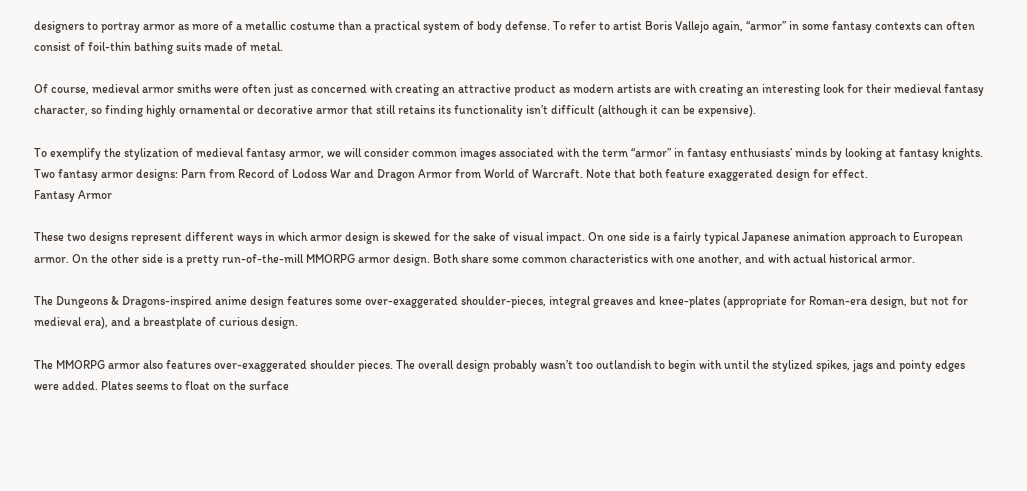designers to portray armor as more of a metallic costume than a practical system of body defense. To refer to artist Boris Vallejo again, “armor” in some fantasy contexts can often consist of foil-thin bathing suits made of metal.

Of course, medieval armor smiths were often just as concerned with creating an attractive product as modern artists are with creating an interesting look for their medieval fantasy character, so finding highly ornamental or decorative armor that still retains its functionality isn’t difficult (although it can be expensive).

To exemplify the stylization of medieval fantasy armor, we will consider common images associated with the term “armor” in fantasy enthusiasts’ minds by looking at fantasy knights.
Two fantasy armor designs: Parn from Record of Lodoss War and Dragon Armor from World of Warcraft. Note that both feature exaggerated design for effect.
Fantasy Armor

These two designs represent different ways in which armor design is skewed for the sake of visual impact. On one side is a fairly typical Japanese animation approach to European armor. On the other side is a pretty run-of-the-mill MMORPG armor design. Both share some common characteristics with one another, and with actual historical armor.

The Dungeons & Dragons-inspired anime design features some over-exaggerated shoulder-pieces, integral greaves and knee-plates (appropriate for Roman-era design, but not for medieval era), and a breastplate of curious design.

The MMORPG armor also features over-exaggerated shoulder pieces. The overall design probably wasn’t too outlandish to begin with until the stylized spikes, jags and pointy edges were added. Plates seems to float on the surface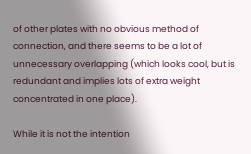of other plates with no obvious method of connection, and there seems to be a lot of unnecessary overlapping (which looks cool, but is redundant and implies lots of extra weight concentrated in one place).

While it is not the intention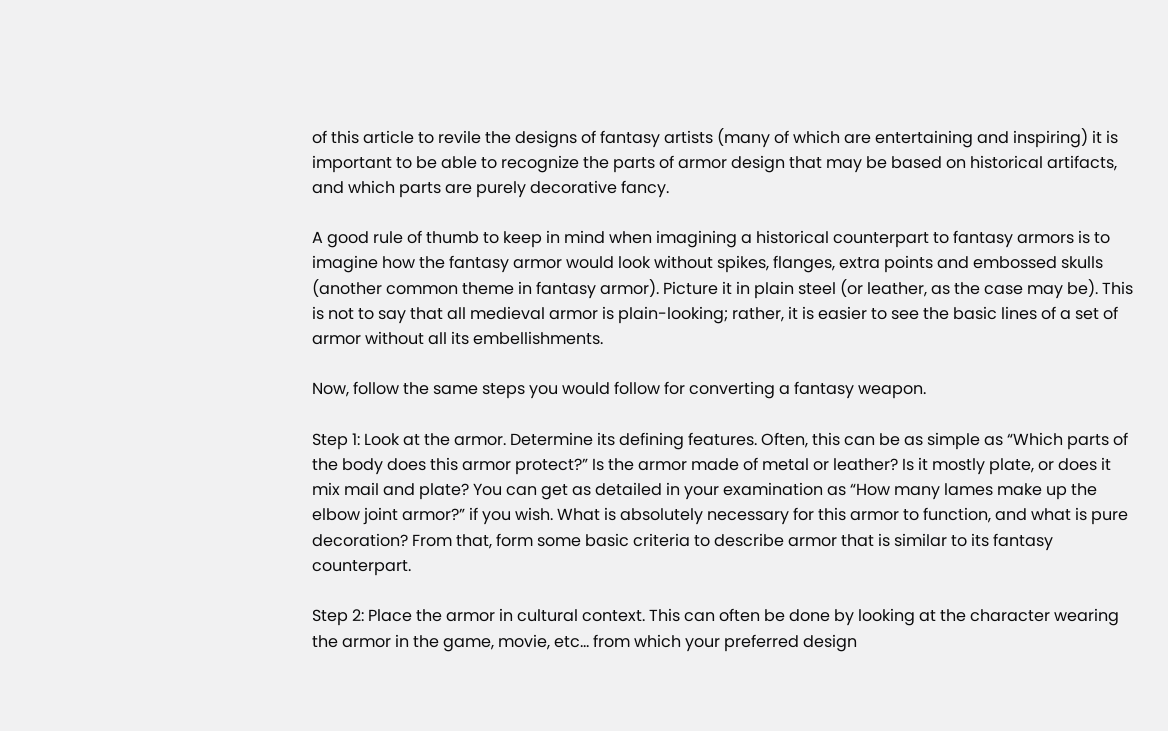of this article to revile the designs of fantasy artists (many of which are entertaining and inspiring) it is important to be able to recognize the parts of armor design that may be based on historical artifacts, and which parts are purely decorative fancy.

A good rule of thumb to keep in mind when imagining a historical counterpart to fantasy armors is to imagine how the fantasy armor would look without spikes, flanges, extra points and embossed skulls (another common theme in fantasy armor). Picture it in plain steel (or leather, as the case may be). This is not to say that all medieval armor is plain-looking; rather, it is easier to see the basic lines of a set of armor without all its embellishments.

Now, follow the same steps you would follow for converting a fantasy weapon.

Step 1: Look at the armor. Determine its defining features. Often, this can be as simple as “Which parts of the body does this armor protect?” Is the armor made of metal or leather? Is it mostly plate, or does it mix mail and plate? You can get as detailed in your examination as “How many lames make up the elbow joint armor?” if you wish. What is absolutely necessary for this armor to function, and what is pure decoration? From that, form some basic criteria to describe armor that is similar to its fantasy counterpart.

Step 2: Place the armor in cultural context. This can often be done by looking at the character wearing the armor in the game, movie, etc… from which your preferred design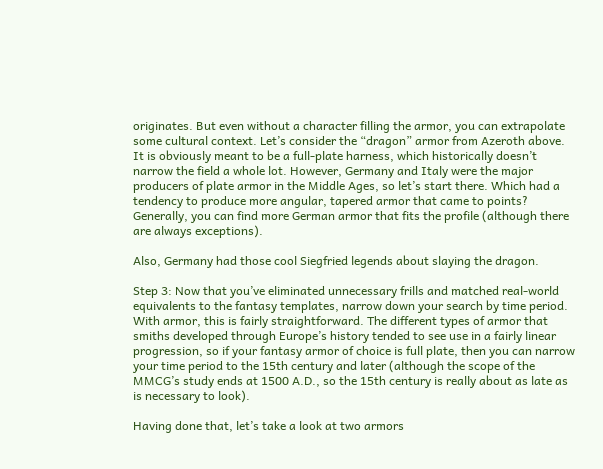originates. But even without a character filling the armor, you can extrapolate some cultural context. Let’s consider the “dragon” armor from Azeroth above. It is obviously meant to be a full-plate harness, which historically doesn’t narrow the field a whole lot. However, Germany and Italy were the major producers of plate armor in the Middle Ages, so let’s start there. Which had a tendency to produce more angular, tapered armor that came to points? Generally, you can find more German armor that fits the profile (although there are always exceptions).

Also, Germany had those cool Siegfried legends about slaying the dragon.

Step 3: Now that you’ve eliminated unnecessary frills and matched real-world equivalents to the fantasy templates, narrow down your search by time period. With armor, this is fairly straightforward. The different types of armor that smiths developed through Europe’s history tended to see use in a fairly linear progression, so if your fantasy armor of choice is full plate, then you can narrow your time period to the 15th century and later (although the scope of the MMCG’s study ends at 1500 A.D., so the 15th century is really about as late as is necessary to look).

Having done that, let’s take a look at two armors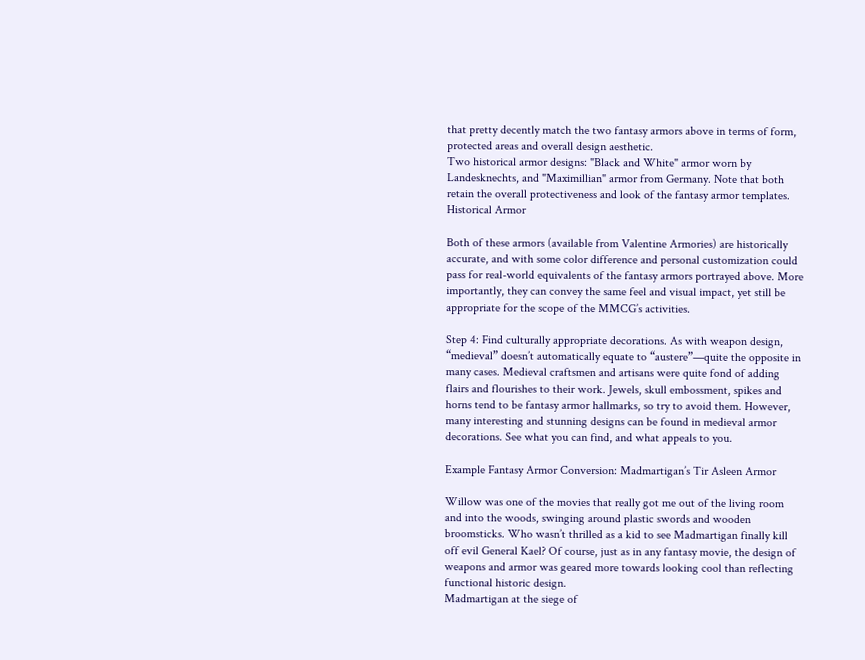that pretty decently match the two fantasy armors above in terms of form, protected areas and overall design aesthetic.
Two historical armor designs: "Black and White" armor worn by Landesknechts, and "Maximillian" armor from Germany. Note that both retain the overall protectiveness and look of the fantasy armor templates.
Historical Armor

Both of these armors (available from Valentine Armories) are historically accurate, and with some color difference and personal customization could pass for real-world equivalents of the fantasy armors portrayed above. More importantly, they can convey the same feel and visual impact, yet still be appropriate for the scope of the MMCG’s activities.

Step 4: Find culturally appropriate decorations. As with weapon design, “medieval” doesn’t automatically equate to “austere”—quite the opposite in many cases. Medieval craftsmen and artisans were quite fond of adding flairs and flourishes to their work. Jewels, skull embossment, spikes and horns tend to be fantasy armor hallmarks, so try to avoid them. However, many interesting and stunning designs can be found in medieval armor decorations. See what you can find, and what appeals to you.

Example Fantasy Armor Conversion: Madmartigan’s Tir Asleen Armor

Willow was one of the movies that really got me out of the living room and into the woods, swinging around plastic swords and wooden broomsticks. Who wasn’t thrilled as a kid to see Madmartigan finally kill off evil General Kael? Of course, just as in any fantasy movie, the design of weapons and armor was geared more towards looking cool than reflecting functional historic design.
Madmartigan at the siege of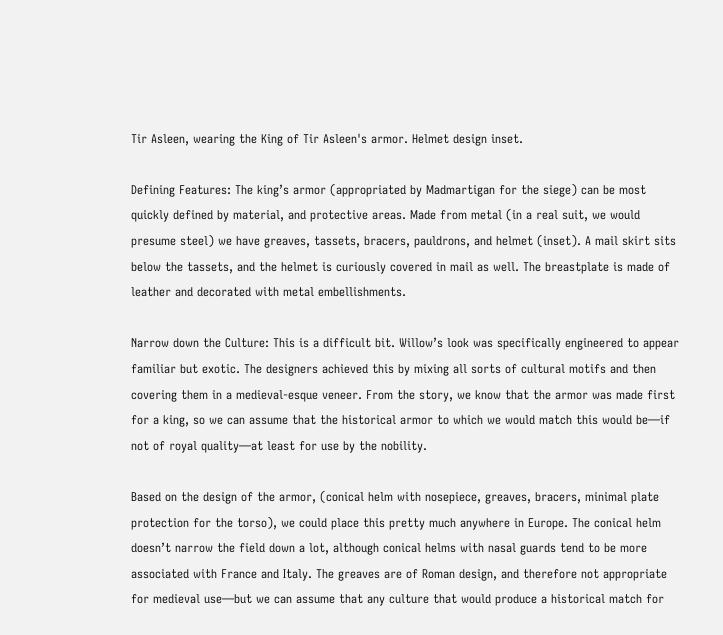Tir Asleen, wearing the King of Tir Asleen's armor. Helmet design inset.

Defining Features: The king’s armor (appropriated by Madmartigan for the siege) can be most quickly defined by material, and protective areas. Made from metal (in a real suit, we would presume steel) we have greaves, tassets, bracers, pauldrons, and helmet (inset). A mail skirt sits below the tassets, and the helmet is curiously covered in mail as well. The breastplate is made of leather and decorated with metal embellishments.

Narrow down the Culture: This is a difficult bit. Willow’s look was specifically engineered to appear familiar but exotic. The designers achieved this by mixing all sorts of cultural motifs and then covering them in a medieval-esque veneer. From the story, we know that the armor was made first for a king, so we can assume that the historical armor to which we would match this would be—if not of royal quality—at least for use by the nobility.

Based on the design of the armor, (conical helm with nosepiece, greaves, bracers, minimal plate protection for the torso), we could place this pretty much anywhere in Europe. The conical helm doesn’t narrow the field down a lot, although conical helms with nasal guards tend to be more associated with France and Italy. The greaves are of Roman design, and therefore not appropriate for medieval use—but we can assume that any culture that would produce a historical match for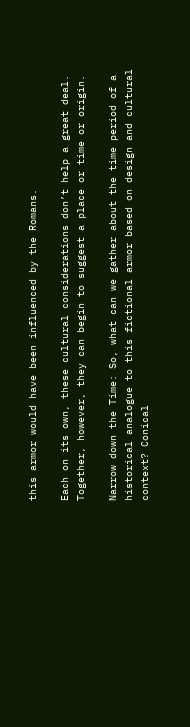this armor would have been influenced by the Romans.

Each on its own, these cultural considerations don’t help a great deal. Together, however, they can begin to suggest a place or time or origin.

Narrow down the Time: So, what can we gather about the time period of a historical analogue to this fictional armor based on design and cultural context? Conical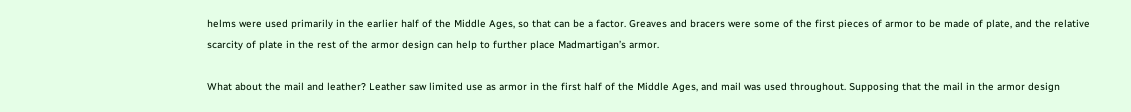helms were used primarily in the earlier half of the Middle Ages, so that can be a factor. Greaves and bracers were some of the first pieces of armor to be made of plate, and the relative scarcity of plate in the rest of the armor design can help to further place Madmartigan’s armor.

What about the mail and leather? Leather saw limited use as armor in the first half of the Middle Ages, and mail was used throughout. Supposing that the mail in the armor design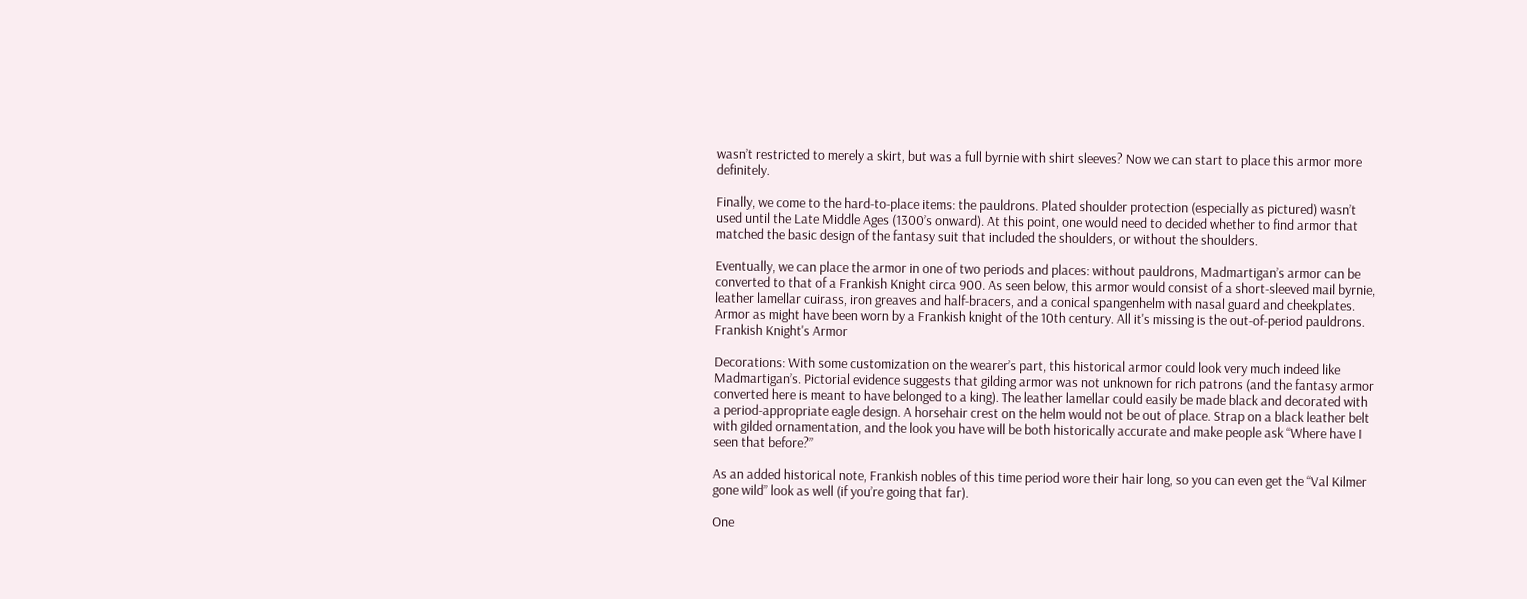wasn’t restricted to merely a skirt, but was a full byrnie with shirt sleeves? Now we can start to place this armor more definitely.

Finally, we come to the hard-to-place items: the pauldrons. Plated shoulder protection (especially as pictured) wasn’t used until the Late Middle Ages (1300’s onward). At this point, one would need to decided whether to find armor that matched the basic design of the fantasy suit that included the shoulders, or without the shoulders.

Eventually, we can place the armor in one of two periods and places: without pauldrons, Madmartigan’s armor can be converted to that of a Frankish Knight circa 900. As seen below, this armor would consist of a short-sleeved mail byrnie, leather lamellar cuirass, iron greaves and half-bracers, and a conical spangenhelm with nasal guard and cheekplates.
Armor as might have been worn by a Frankish knight of the 10th century. All it's missing is the out-of-period pauldrons.
Frankish Knight's Armor

Decorations: With some customization on the wearer’s part, this historical armor could look very much indeed like Madmartigan’s. Pictorial evidence suggests that gilding armor was not unknown for rich patrons (and the fantasy armor converted here is meant to have belonged to a king). The leather lamellar could easily be made black and decorated with a period-appropriate eagle design. A horsehair crest on the helm would not be out of place. Strap on a black leather belt with gilded ornamentation, and the look you have will be both historically accurate and make people ask “Where have I seen that before?”

As an added historical note, Frankish nobles of this time period wore their hair long, so you can even get the “Val Kilmer gone wild” look as well (if you’re going that far).

One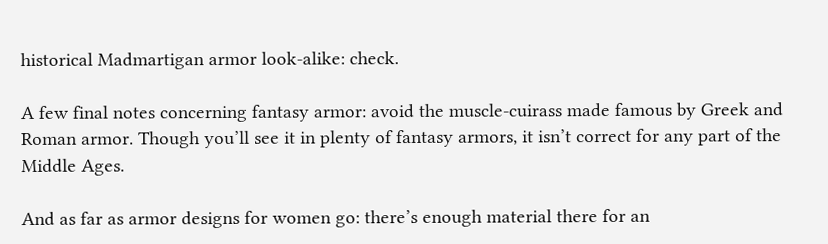historical Madmartigan armor look-alike: check.

A few final notes concerning fantasy armor: avoid the muscle-cuirass made famous by Greek and Roman armor. Though you’ll see it in plenty of fantasy armors, it isn’t correct for any part of the Middle Ages.

And as far as armor designs for women go: there’s enough material there for an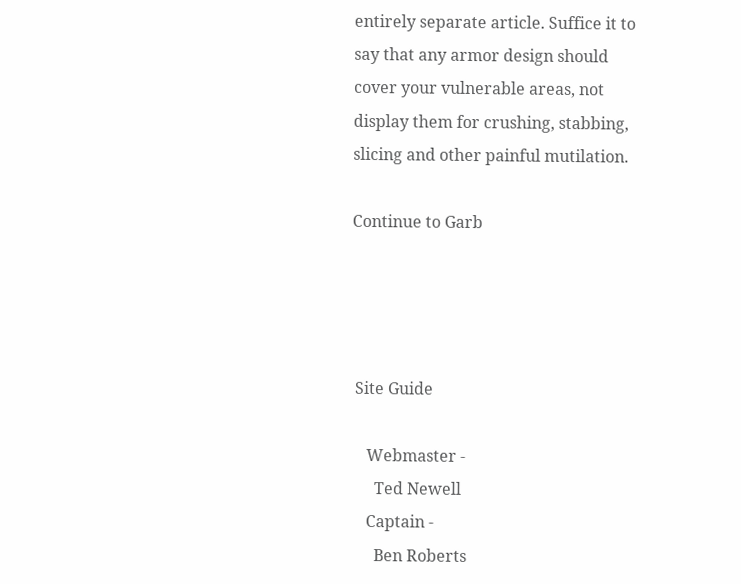entirely separate article. Suffice it to say that any armor design should cover your vulnerable areas, not display them for crushing, stabbing, slicing and other painful mutilation.

Continue to Garb




 Site Guide

    Webmaster -
      Ted Newell
    Captain -
      Ben Roberts